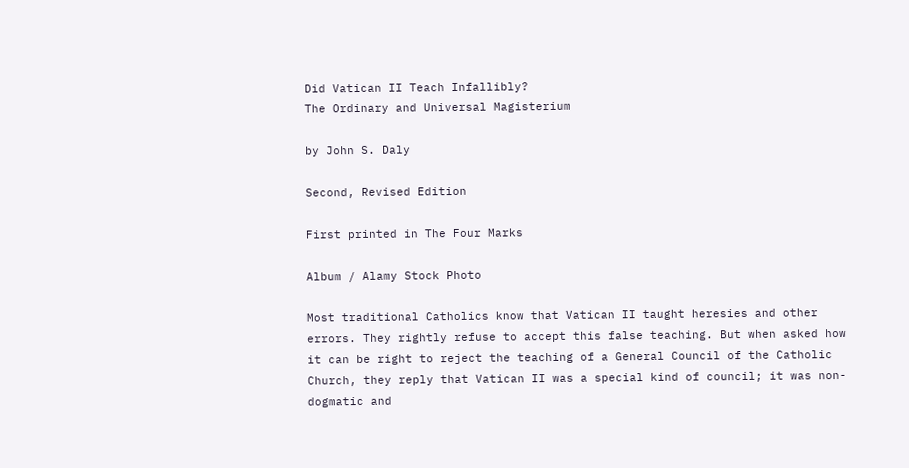Did Vatican II Teach Infallibly?
The Ordinary and Universal Magisterium

by John S. Daly

Second, Revised Edition

First printed in The Four Marks

Album / Alamy Stock Photo

Most traditional Catholics know that Vatican II taught heresies and other errors. They rightly refuse to accept this false teaching. But when asked how it can be right to reject the teaching of a General Council of the Catholic Church, they reply that Vatican II was a special kind of council; it was non-dogmatic and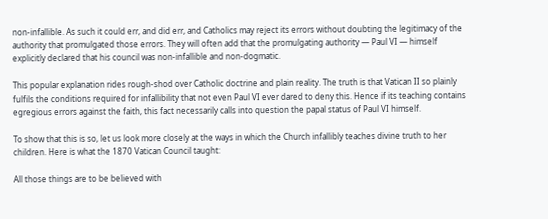non-infallible. As such it could err, and did err, and Catholics may reject its errors without doubting the legitimacy of the authority that promulgated those errors. They will often add that the promulgating authority — Paul VI — himself explicitly declared that his council was non-infallible and non-dogmatic.

This popular explanation rides rough-shod over Catholic doctrine and plain reality. The truth is that Vatican II so plainly fulfils the conditions required for infallibility that not even Paul VI ever dared to deny this. Hence if its teaching contains egregious errors against the faith, this fact necessarily calls into question the papal status of Paul VI himself.

To show that this is so, let us look more closely at the ways in which the Church infallibly teaches divine truth to her children. Here is what the 1870 Vatican Council taught:

All those things are to be believed with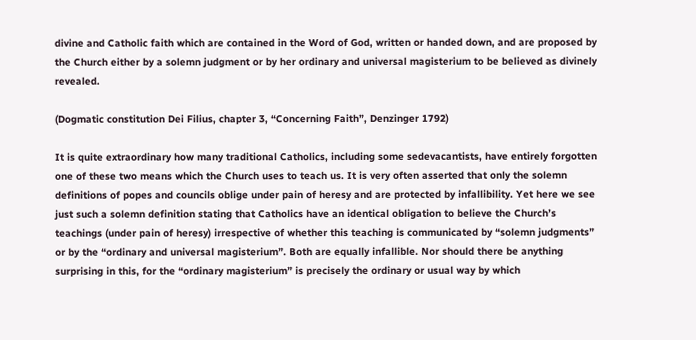divine and Catholic faith which are contained in the Word of God, written or handed down, and are proposed by the Church either by a solemn judgment or by her ordinary and universal magisterium to be believed as divinely revealed.

(Dogmatic constitution Dei Filius, chapter 3, “Concerning Faith”, Denzinger 1792)

It is quite extraordinary how many traditional Catholics, including some sedevacantists, have entirely forgotten one of these two means which the Church uses to teach us. It is very often asserted that only the solemn definitions of popes and councils oblige under pain of heresy and are protected by infallibility. Yet here we see just such a solemn definition stating that Catholics have an identical obligation to believe the Church’s teachings (under pain of heresy) irrespective of whether this teaching is communicated by “solemn judgments” or by the “ordinary and universal magisterium”. Both are equally infallible. Nor should there be anything surprising in this, for the “ordinary magisterium” is precisely the ordinary or usual way by which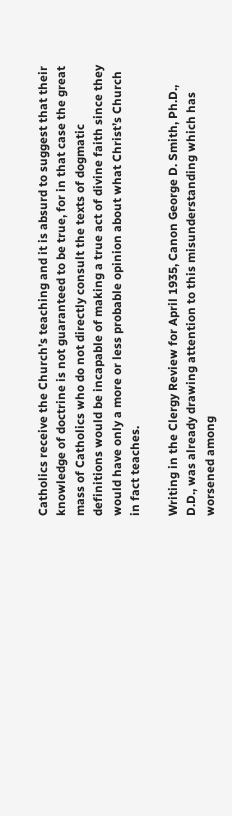Catholics receive the Church’s teaching and it is absurd to suggest that their knowledge of doctrine is not guaranteed to be true, for in that case the great mass of Catholics who do not directly consult the texts of dogmatic definitions would be incapable of making a true act of divine faith since they would have only a more or less probable opinion about what Christ’s Church in fact teaches.

Writing in the Clergy Review for April 1935, Canon George D. Smith, Ph.D., D.D., was already drawing attention to this misunderstanding which has worsened among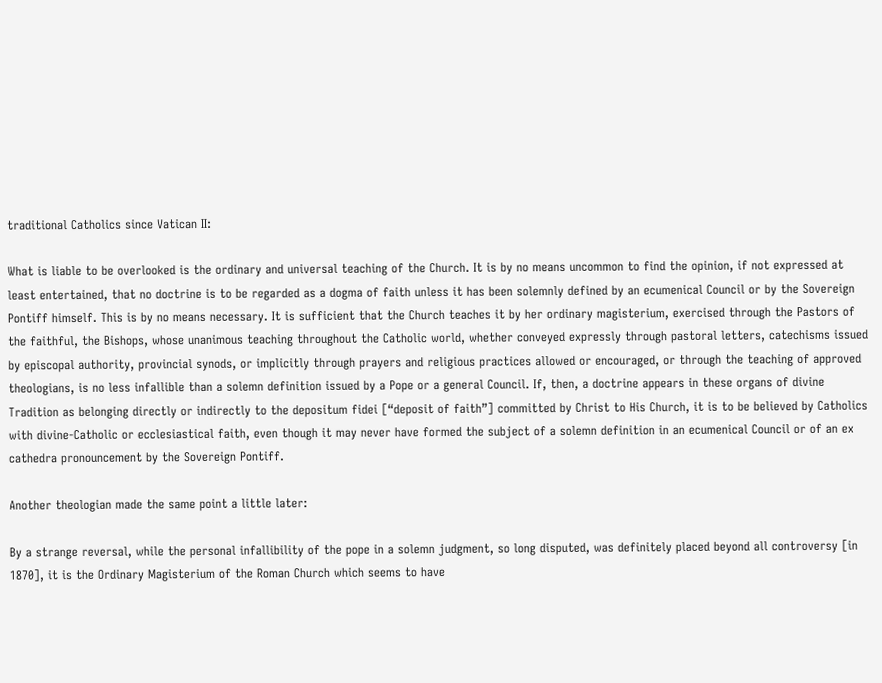traditional Catholics since Vatican II:

What is liable to be overlooked is the ordinary and universal teaching of the Church. It is by no means uncommon to find the opinion, if not expressed at least entertained, that no doctrine is to be regarded as a dogma of faith unless it has been solemnly defined by an ecumenical Council or by the Sovereign Pontiff himself. This is by no means necessary. It is sufficient that the Church teaches it by her ordinary magisterium, exercised through the Pastors of the faithful, the Bishops, whose unanimous teaching throughout the Catholic world, whether conveyed expressly through pastoral letters, catechisms issued by episcopal authority, provincial synods, or implicitly through prayers and religious practices allowed or encouraged, or through the teaching of approved theologians, is no less infallible than a solemn definition issued by a Pope or a general Council. If, then, a doctrine appears in these organs of divine Tradition as belonging directly or indirectly to the depositum fidei [“deposit of faith”] committed by Christ to His Church, it is to be believed by Catholics with divine-Catholic or ecclesiastical faith, even though it may never have formed the subject of a solemn definition in an ecumenical Council or of an ex cathedra pronouncement by the Sovereign Pontiff.

Another theologian made the same point a little later:

By a strange reversal, while the personal infallibility of the pope in a solemn judgment, so long disputed, was definitely placed beyond all controversy [in 1870], it is the Ordinary Magisterium of the Roman Church which seems to have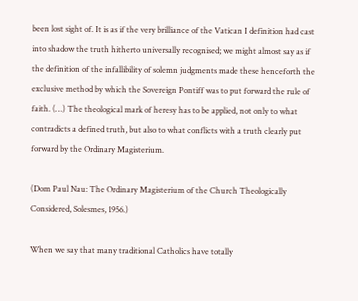been lost sight of. It is as if the very brilliance of the Vatican I definition had cast into shadow the truth hitherto universally recognised; we might almost say as if the definition of the infallibility of solemn judgments made these henceforth the exclusive method by which the Sovereign Pontiff was to put forward the rule of faith. (…) The theological mark of heresy has to be applied, not only to what contradicts a defined truth, but also to what conflicts with a truth clearly put forward by the Ordinary Magisterium.

(Dom Paul Nau: The Ordinary Magisterium of the Church Theologically Considered, Solesmes, 1956.)

When we say that many traditional Catholics have totally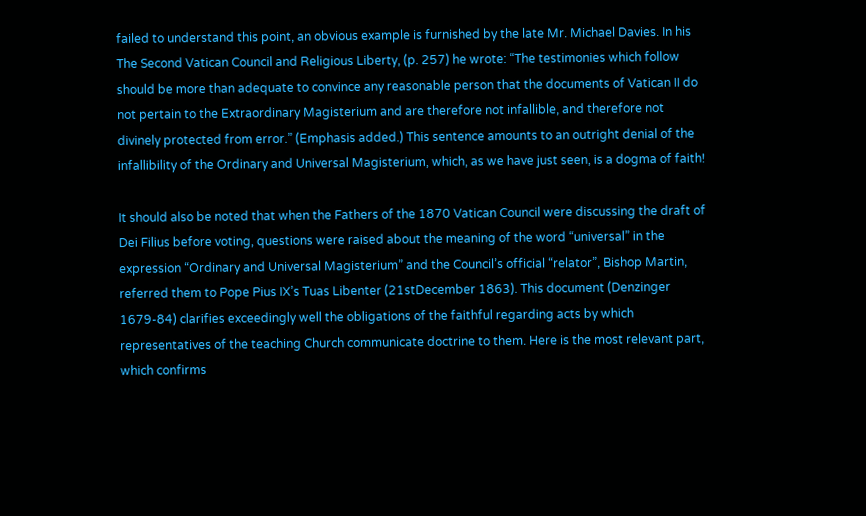failed to understand this point, an obvious example is furnished by the late Mr. Michael Davies. In his The Second Vatican Council and Religious Liberty, (p. 257) he wrote: “The testimonies which follow should be more than adequate to convince any reasonable person that the documents of Vatican II do not pertain to the Extraordinary Magisterium and are therefore not infallible, and therefore not divinely protected from error.” (Emphasis added.) This sentence amounts to an outright denial of the infallibility of the Ordinary and Universal Magisterium, which, as we have just seen, is a dogma of faith!

It should also be noted that when the Fathers of the 1870 Vatican Council were discussing the draft of Dei Filius before voting, questions were raised about the meaning of the word “universal” in the expression “Ordinary and Universal Magisterium” and the Council’s official “relator”, Bishop Martin, referred them to Pope Pius IX’s Tuas Libenter (21stDecember 1863). This document (Denzinger 1679-84) clarifies exceedingly well the obligations of the faithful regarding acts by which representatives of the teaching Church communicate doctrine to them. Here is the most relevant part, which confirms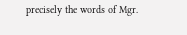precisely the words of Mgr.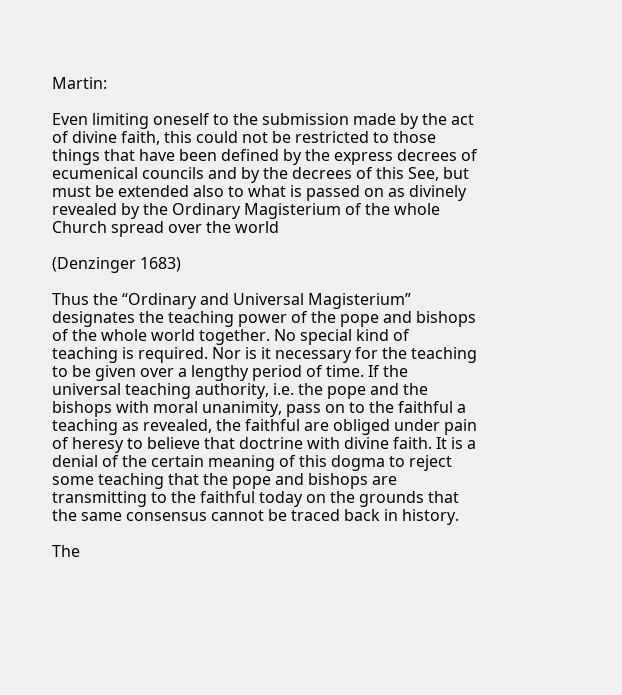Martin:

Even limiting oneself to the submission made by the act of divine faith, this could not be restricted to those things that have been defined by the express decrees of ecumenical councils and by the decrees of this See, but must be extended also to what is passed on as divinely revealed by the Ordinary Magisterium of the whole Church spread over the world

(Denzinger 1683)

Thus the “Ordinary and Universal Magisterium” designates the teaching power of the pope and bishops of the whole world together. No special kind of teaching is required. Nor is it necessary for the teaching to be given over a lengthy period of time. If the universal teaching authority, i.e. the pope and the bishops with moral unanimity, pass on to the faithful a teaching as revealed, the faithful are obliged under pain of heresy to believe that doctrine with divine faith. It is a denial of the certain meaning of this dogma to reject some teaching that the pope and bishops are transmitting to the faithful today on the grounds that the same consensus cannot be traced back in history.

The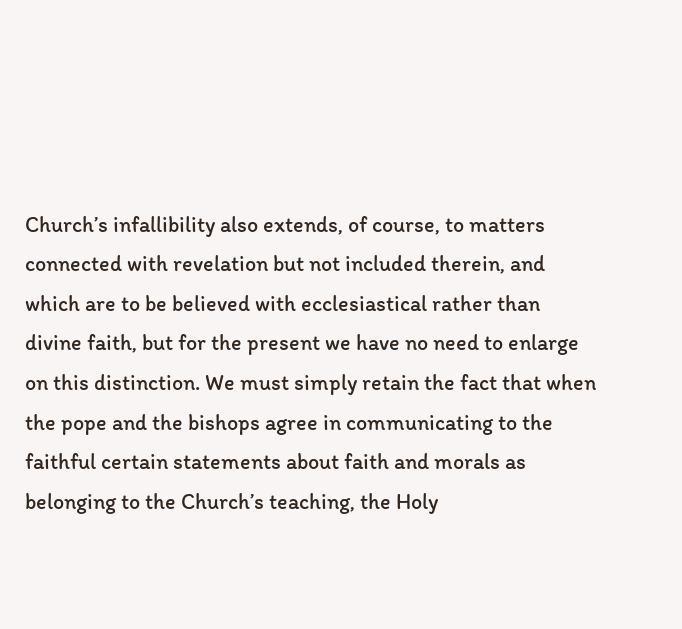Church’s infallibility also extends, of course, to matters connected with revelation but not included therein, and which are to be believed with ecclesiastical rather than divine faith, but for the present we have no need to enlarge on this distinction. We must simply retain the fact that when the pope and the bishops agree in communicating to the faithful certain statements about faith and morals as belonging to the Church’s teaching, the Holy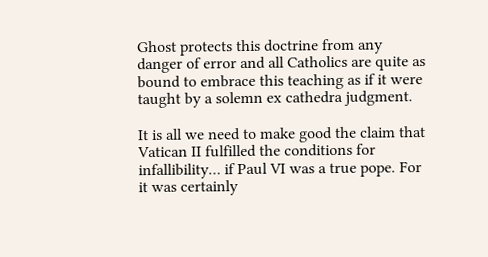Ghost protects this doctrine from any danger of error and all Catholics are quite as bound to embrace this teaching as if it were taught by a solemn ex cathedra judgment.

It is all we need to make good the claim that Vatican II fulfilled the conditions for infallibility… if Paul VI was a true pope. For it was certainly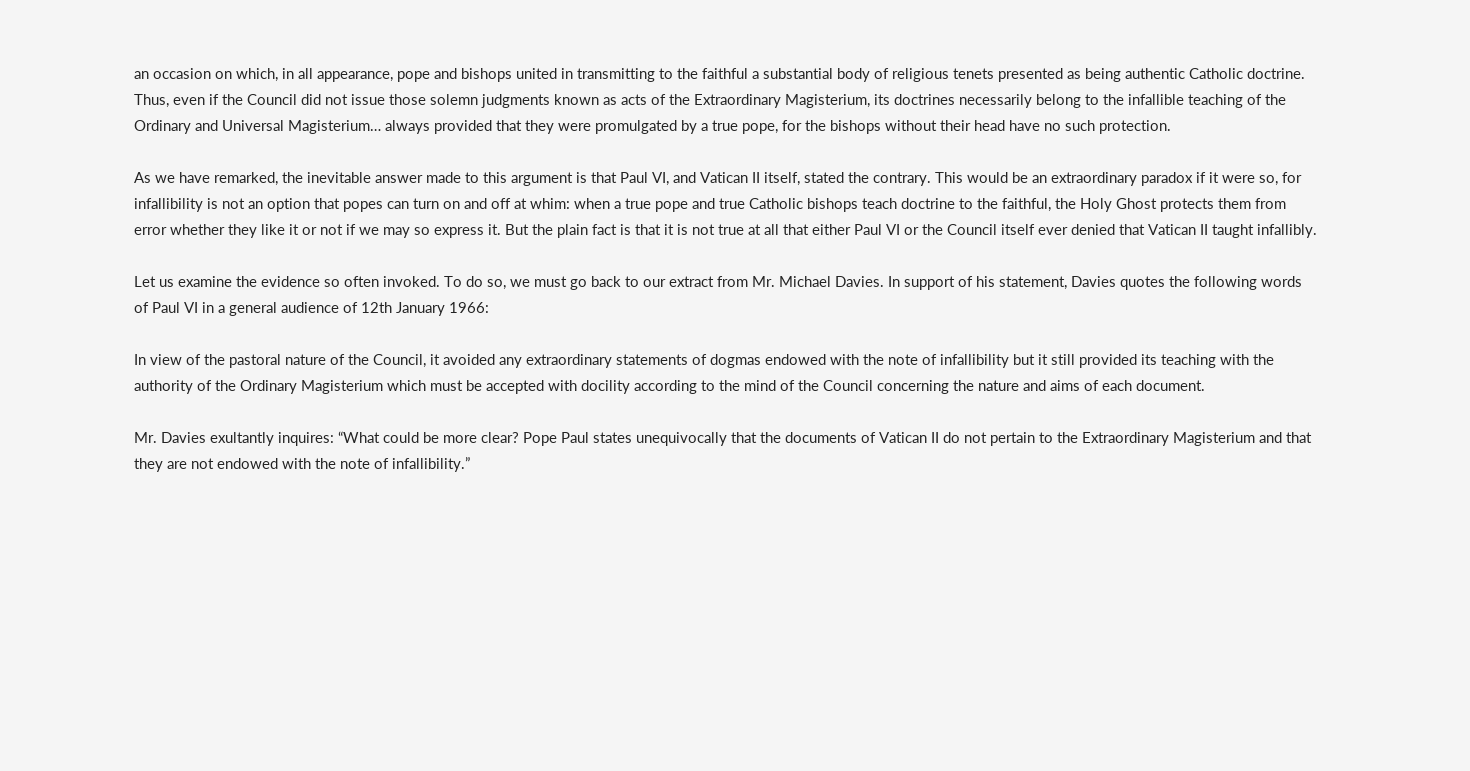an occasion on which, in all appearance, pope and bishops united in transmitting to the faithful a substantial body of religious tenets presented as being authentic Catholic doctrine. Thus, even if the Council did not issue those solemn judgments known as acts of the Extraordinary Magisterium, its doctrines necessarily belong to the infallible teaching of the Ordinary and Universal Magisterium… always provided that they were promulgated by a true pope, for the bishops without their head have no such protection.

As we have remarked, the inevitable answer made to this argument is that Paul VI, and Vatican II itself, stated the contrary. This would be an extraordinary paradox if it were so, for infallibility is not an option that popes can turn on and off at whim: when a true pope and true Catholic bishops teach doctrine to the faithful, the Holy Ghost protects them from error whether they like it or not if we may so express it. But the plain fact is that it is not true at all that either Paul VI or the Council itself ever denied that Vatican II taught infallibly.

Let us examine the evidence so often invoked. To do so, we must go back to our extract from Mr. Michael Davies. In support of his statement, Davies quotes the following words of Paul VI in a general audience of 12th January 1966:

In view of the pastoral nature of the Council, it avoided any extraordinary statements of dogmas endowed with the note of infallibility but it still provided its teaching with the authority of the Ordinary Magisterium which must be accepted with docility according to the mind of the Council concerning the nature and aims of each document.

Mr. Davies exultantly inquires: “What could be more clear? Pope Paul states unequivocally that the documents of Vatican II do not pertain to the Extraordinary Magisterium and that they are not endowed with the note of infallibility.”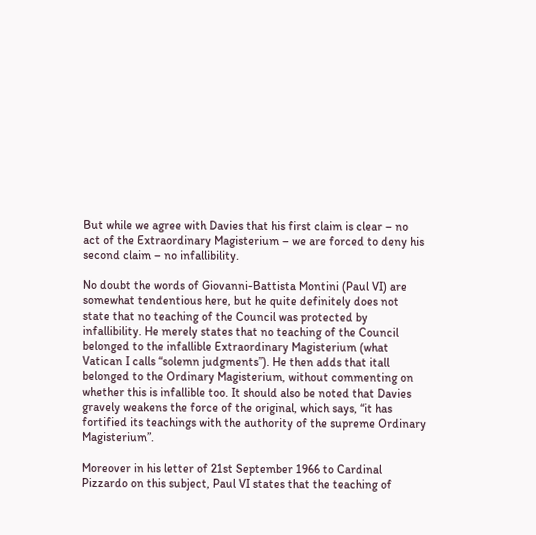But while we agree with Davies that his first claim is clear – no act of the Extraordinary Magisterium – we are forced to deny his second claim – no infallibility.

No doubt the words of Giovanni-Battista Montini (Paul VI) are somewhat tendentious here, but he quite definitely does not state that no teaching of the Council was protected by infallibility. He merely states that no teaching of the Council belonged to the infallible Extraordinary Magisterium (what Vatican I calls “solemn judgments”). He then adds that itall belonged to the Ordinary Magisterium, without commenting on whether this is infallible too. It should also be noted that Davies gravely weakens the force of the original, which says, “it has fortified its teachings with the authority of the supreme Ordinary Magisterium”.

Moreover in his letter of 21st September 1966 to Cardinal Pizzardo on this subject, Paul VI states that the teaching of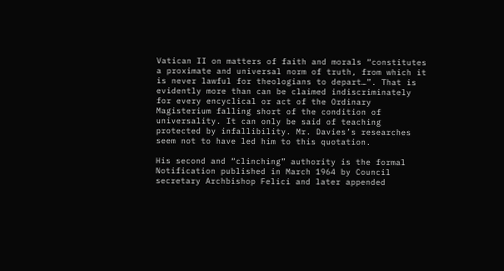Vatican II on matters of faith and morals “constitutes a proximate and universal norm of truth, from which it is never lawful for theologians to depart…”. That is evidently more than can be claimed indiscriminately for every encyclical or act of the Ordinary Magisterium falling short of the condition of universality. It can only be said of teaching protected by infallibility. Mr. Davies’s researches seem not to have led him to this quotation.

His second and “clinching” authority is the formal Notification published in March 1964 by Council secretary Archbishop Felici and later appended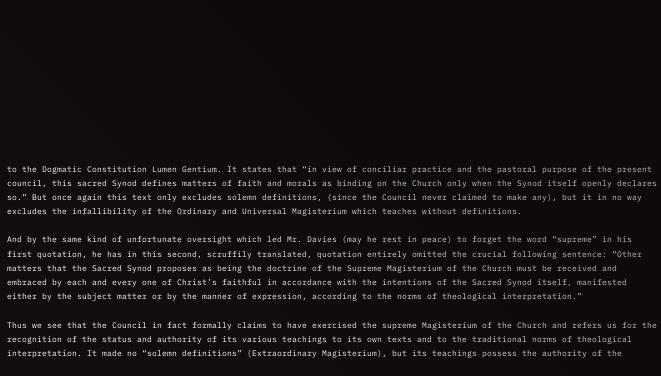to the Dogmatic Constitution Lumen Gentium. It states that “in view of conciliar practice and the pastoral purpose of the present council, this sacred Synod defines matters of faith and morals as binding on the Church only when the Synod itself openly declares so.” But once again this text only excludes solemn definitions, (since the Council never claimed to make any), but it in no way excludes the infallibility of the Ordinary and Universal Magisterium which teaches without definitions.

And by the same kind of unfortunate oversight which led Mr. Davies (may he rest in peace) to forget the word “supreme” in his first quotation, he has in this second, scruffily translated, quotation entirely omitted the crucial following sentence: “Other matters that the Sacred Synod proposes as being the doctrine of the Supreme Magisterium of the Church must be received and embraced by each and every one of Christ’s faithful in accordance with the intentions of the Sacred Synod itself, manifested either by the subject matter or by the manner of expression, according to the norms of theological interpretation.”

Thus we see that the Council in fact formally claims to have exercised the supreme Magisterium of the Church and refers us for the recognition of the status and authority of its various teachings to its own texts and to the traditional norms of theological interpretation. It made no “solemn definitions” (Extraordinary Magisterium), but its teachings possess the authority of the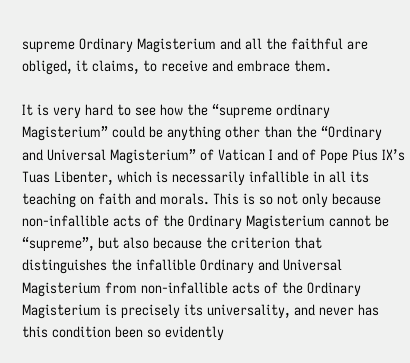supreme Ordinary Magisterium and all the faithful are obliged, it claims, to receive and embrace them.

It is very hard to see how the “supreme ordinary Magisterium” could be anything other than the “Ordinary and Universal Magisterium” of Vatican I and of Pope Pius IX’s Tuas Libenter, which is necessarily infallible in all its teaching on faith and morals. This is so not only because non-infallible acts of the Ordinary Magisterium cannot be “supreme”, but also because the criterion that distinguishes the infallible Ordinary and Universal Magisterium from non-infallible acts of the Ordinary Magisterium is precisely its universality, and never has this condition been so evidently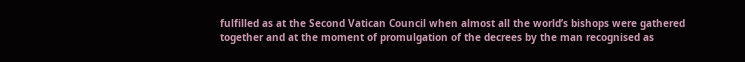fulfilled as at the Second Vatican Council when almost all the world’s bishops were gathered together and at the moment of promulgation of the decrees by the man recognised as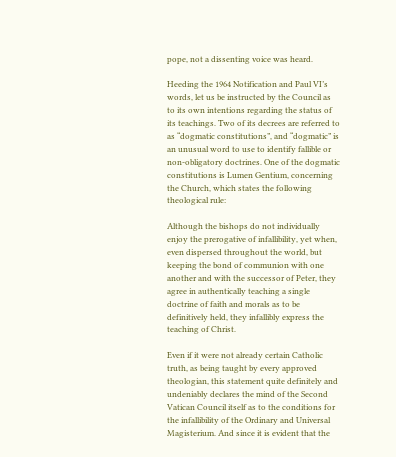pope, not a dissenting voice was heard.

Heeding the 1964 Notification and Paul VI’s words, let us be instructed by the Council as to its own intentions regarding the status of its teachings. Two of its decrees are referred to as “dogmatic constitutions”, and “dogmatic” is an unusual word to use to identify fallible or non-obligatory doctrines. One of the dogmatic constitutions is Lumen Gentium, concerning the Church, which states the following theological rule:

Although the bishops do not individually enjoy the prerogative of infallibility, yet when, even dispersed throughout the world, but keeping the bond of communion with one another and with the successor of Peter, they agree in authentically teaching a single doctrine of faith and morals as to be definitively held, they infallibly express the teaching of Christ.

Even if it were not already certain Catholic truth, as being taught by every approved theologian, this statement quite definitely and undeniably declares the mind of the Second Vatican Council itself as to the conditions for the infallibility of the Ordinary and Universal Magisterium. And since it is evident that the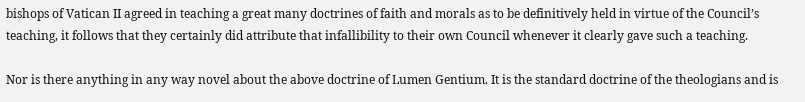bishops of Vatican II agreed in teaching a great many doctrines of faith and morals as to be definitively held in virtue of the Council’s teaching, it follows that they certainly did attribute that infallibility to their own Council whenever it clearly gave such a teaching.

Nor is there anything in any way novel about the above doctrine of Lumen Gentium. It is the standard doctrine of the theologians and is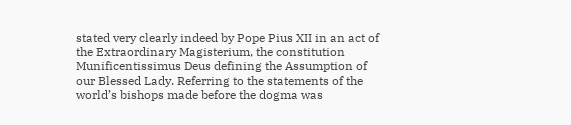stated very clearly indeed by Pope Pius XII in an act of the Extraordinary Magisterium, the constitution Munificentissimus Deus defining the Assumption of our Blessed Lady. Referring to the statements of the world’s bishops made before the dogma was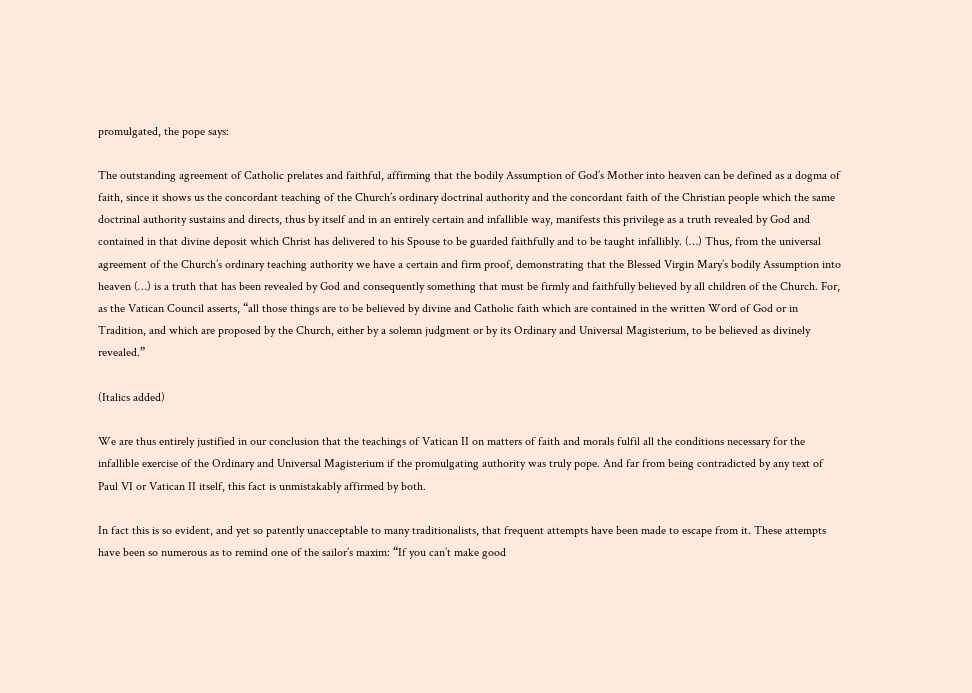promulgated, the pope says:

The outstanding agreement of Catholic prelates and faithful, affirming that the bodily Assumption of God’s Mother into heaven can be defined as a dogma of faith, since it shows us the concordant teaching of the Church’s ordinary doctrinal authority and the concordant faith of the Christian people which the same doctrinal authority sustains and directs, thus by itself and in an entirely certain and infallible way, manifests this privilege as a truth revealed by God and contained in that divine deposit which Christ has delivered to his Spouse to be guarded faithfully and to be taught infallibly. (…) Thus, from the universal agreement of the Church’s ordinary teaching authority we have a certain and firm proof, demonstrating that the Blessed Virgin Mary’s bodily Assumption into heaven (…) is a truth that has been revealed by God and consequently something that must be firmly and faithfully believed by all children of the Church. For, as the Vatican Council asserts, “all those things are to be believed by divine and Catholic faith which are contained in the written Word of God or in Tradition, and which are proposed by the Church, either by a solemn judgment or by its Ordinary and Universal Magisterium, to be believed as divinely revealed.”

(Italics added)

We are thus entirely justified in our conclusion that the teachings of Vatican II on matters of faith and morals fulfil all the conditions necessary for the infallible exercise of the Ordinary and Universal Magisterium if the promulgating authority was truly pope. And far from being contradicted by any text of Paul VI or Vatican II itself, this fact is unmistakably affirmed by both.

In fact this is so evident, and yet so patently unacceptable to many traditionalists, that frequent attempts have been made to escape from it. These attempts have been so numerous as to remind one of the sailor’s maxim: “If you can’t make good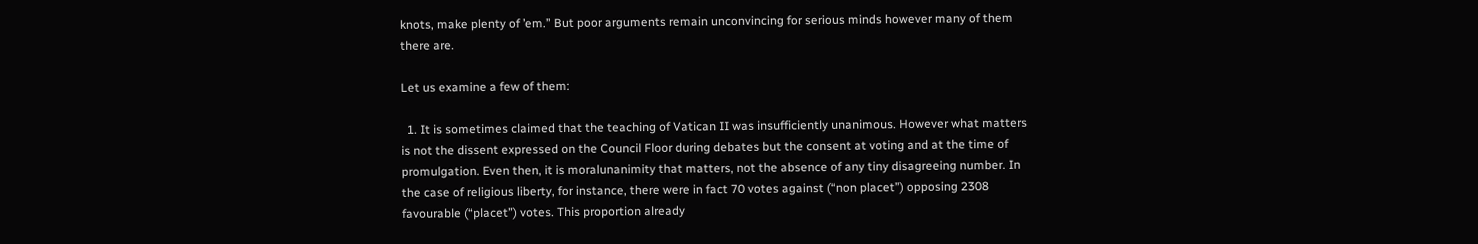knots, make plenty of ’em.” But poor arguments remain unconvincing for serious minds however many of them there are.

Let us examine a few of them:

  1. It is sometimes claimed that the teaching of Vatican II was insufficiently unanimous. However what matters is not the dissent expressed on the Council Floor during debates but the consent at voting and at the time of promulgation. Even then, it is moralunanimity that matters, not the absence of any tiny disagreeing number. In the case of religious liberty, for instance, there were in fact 70 votes against (“non placet”) opposing 2308 favourable (“placet”) votes. This proportion already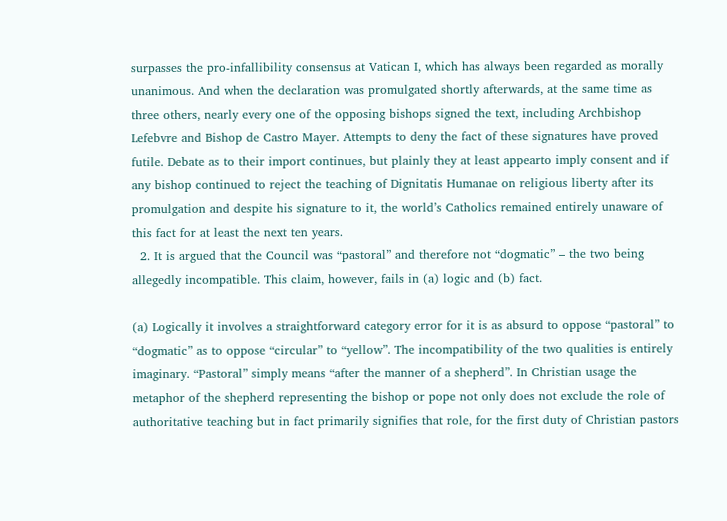surpasses the pro-infallibility consensus at Vatican I, which has always been regarded as morally unanimous. And when the declaration was promulgated shortly afterwards, at the same time as three others, nearly every one of the opposing bishops signed the text, including Archbishop Lefebvre and Bishop de Castro Mayer. Attempts to deny the fact of these signatures have proved futile. Debate as to their import continues, but plainly they at least appearto imply consent and if any bishop continued to reject the teaching of Dignitatis Humanae on religious liberty after its promulgation and despite his signature to it, the world’s Catholics remained entirely unaware of this fact for at least the next ten years.
  2. It is argued that the Council was “pastoral” and therefore not “dogmatic” – the two being allegedly incompatible. This claim, however, fails in (a) logic and (b) fact.

(a) Logically it involves a straightforward category error for it is as absurd to oppose “pastoral” to “dogmatic” as to oppose “circular” to “yellow”. The incompatibility of the two qualities is entirely imaginary. “Pastoral” simply means “after the manner of a shepherd”. In Christian usage the metaphor of the shepherd representing the bishop or pope not only does not exclude the role of authoritative teaching but in fact primarily signifies that role, for the first duty of Christian pastors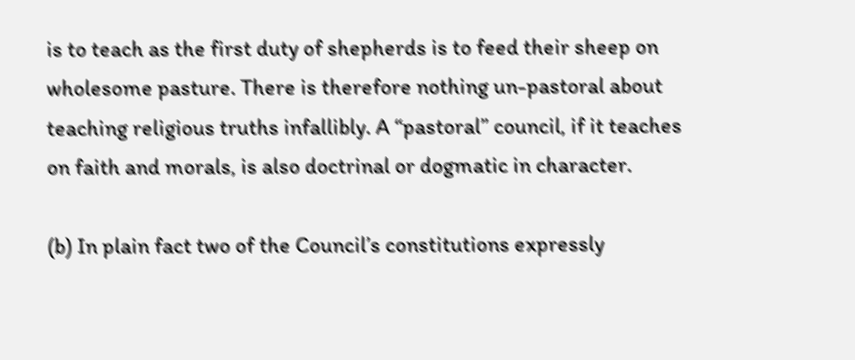is to teach as the first duty of shepherds is to feed their sheep on wholesome pasture. There is therefore nothing un-pastoral about teaching religious truths infallibly. A “pastoral” council, if it teaches on faith and morals, is also doctrinal or dogmatic in character.

(b) In plain fact two of the Council’s constitutions expressly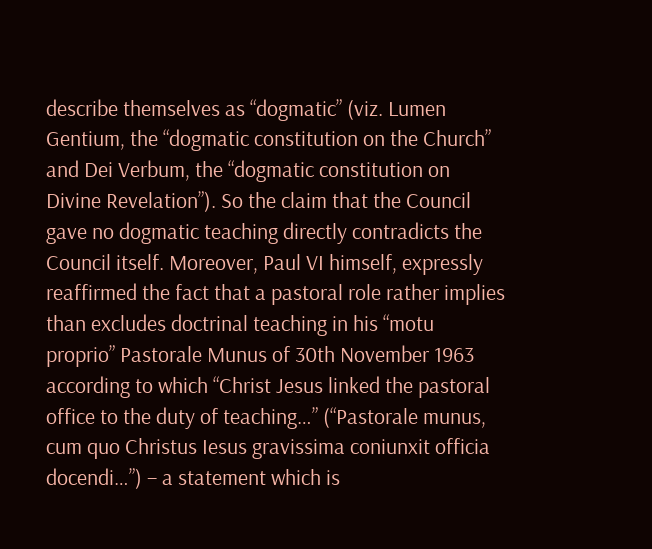describe themselves as “dogmatic” (viz. Lumen Gentium, the “dogmatic constitution on the Church” and Dei Verbum, the “dogmatic constitution on Divine Revelation”). So the claim that the Council gave no dogmatic teaching directly contradicts the Council itself. Moreover, Paul VI himself, expressly reaffirmed the fact that a pastoral role rather implies than excludes doctrinal teaching in his “motu proprio” Pastorale Munus of 30th November 1963 according to which “Christ Jesus linked the pastoral office to the duty of teaching…” (“Pastorale munus, cum quo Christus Iesus gravissima coniunxit officia docendi…”) – a statement which is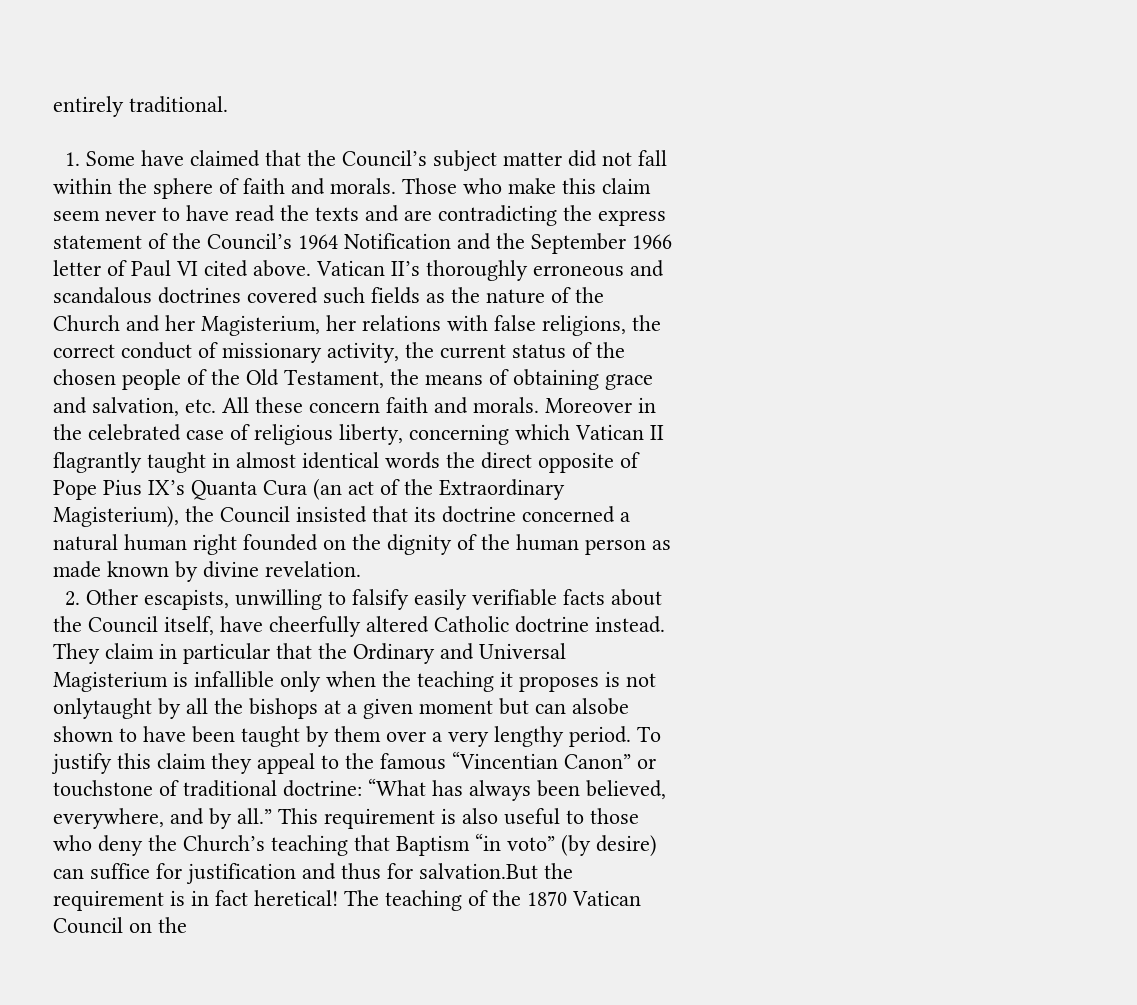entirely traditional.

  1. Some have claimed that the Council’s subject matter did not fall within the sphere of faith and morals. Those who make this claim seem never to have read the texts and are contradicting the express statement of the Council’s 1964 Notification and the September 1966 letter of Paul VI cited above. Vatican II’s thoroughly erroneous and scandalous doctrines covered such fields as the nature of the Church and her Magisterium, her relations with false religions, the correct conduct of missionary activity, the current status of the chosen people of the Old Testament, the means of obtaining grace and salvation, etc. All these concern faith and morals. Moreover in the celebrated case of religious liberty, concerning which Vatican II flagrantly taught in almost identical words the direct opposite of Pope Pius IX’s Quanta Cura (an act of the Extraordinary Magisterium), the Council insisted that its doctrine concerned a natural human right founded on the dignity of the human person as made known by divine revelation.
  2. Other escapists, unwilling to falsify easily verifiable facts about the Council itself, have cheerfully altered Catholic doctrine instead. They claim in particular that the Ordinary and Universal Magisterium is infallible only when the teaching it proposes is not onlytaught by all the bishops at a given moment but can alsobe shown to have been taught by them over a very lengthy period. To justify this claim they appeal to the famous “Vincentian Canon” or touchstone of traditional doctrine: “What has always been believed, everywhere, and by all.” This requirement is also useful to those who deny the Church’s teaching that Baptism “in voto” (by desire) can suffice for justification and thus for salvation.But the requirement is in fact heretical! The teaching of the 1870 Vatican Council on the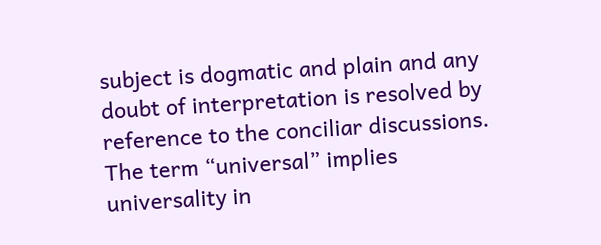subject is dogmatic and plain and any doubt of interpretation is resolved by reference to the conciliar discussions. The term “universal” implies universality in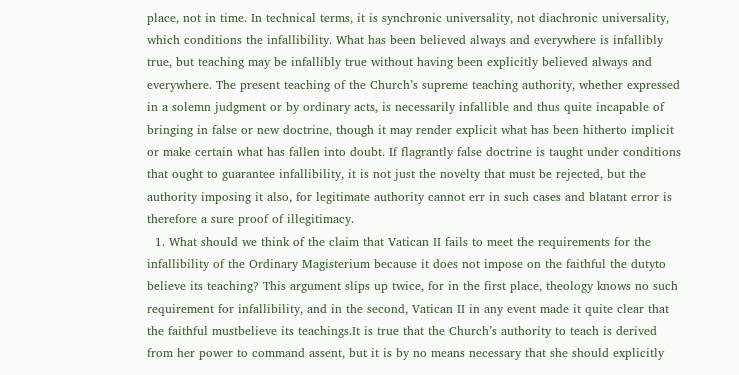place, not in time. In technical terms, it is synchronic universality, not diachronic universality, which conditions the infallibility. What has been believed always and everywhere is infallibly true, but teaching may be infallibly true without having been explicitly believed always and everywhere. The present teaching of the Church’s supreme teaching authority, whether expressed in a solemn judgment or by ordinary acts, is necessarily infallible and thus quite incapable of bringing in false or new doctrine, though it may render explicit what has been hitherto implicit or make certain what has fallen into doubt. If flagrantly false doctrine is taught under conditions that ought to guarantee infallibility, it is not just the novelty that must be rejected, but the authority imposing it also, for legitimate authority cannot err in such cases and blatant error is therefore a sure proof of illegitimacy.
  1. What should we think of the claim that Vatican II fails to meet the requirements for the infallibility of the Ordinary Magisterium because it does not impose on the faithful the dutyto believe its teaching? This argument slips up twice, for in the first place, theology knows no such requirement for infallibility, and in the second, Vatican II in any event made it quite clear that the faithful mustbelieve its teachings.It is true that the Church’s authority to teach is derived from her power to command assent, but it is by no means necessary that she should explicitly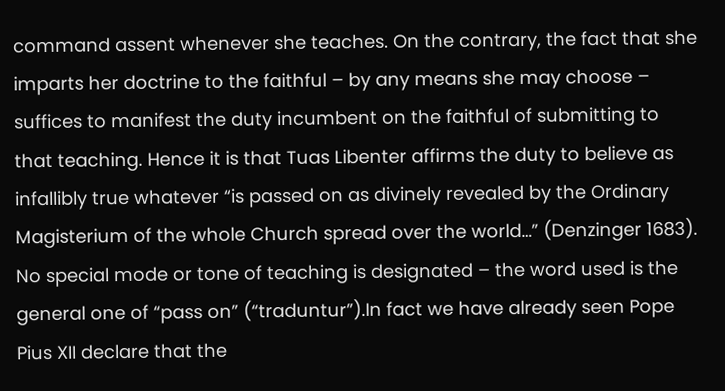command assent whenever she teaches. On the contrary, the fact that she imparts her doctrine to the faithful – by any means she may choose – suffices to manifest the duty incumbent on the faithful of submitting to that teaching. Hence it is that Tuas Libenter affirms the duty to believe as infallibly true whatever “is passed on as divinely revealed by the Ordinary Magisterium of the whole Church spread over the world…” (Denzinger 1683). No special mode or tone of teaching is designated – the word used is the general one of “pass on” (“traduntur”).In fact we have already seen Pope Pius XII declare that the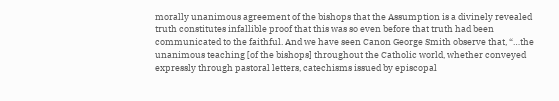morally unanimous agreement of the bishops that the Assumption is a divinely revealed truth constitutes infallible proof that this was so even before that truth had been communicated to the faithful. And we have seen Canon George Smith observe that, “…the unanimous teaching [of the bishops] throughout the Catholic world, whether conveyed expressly through pastoral letters, catechisms issued by episcopal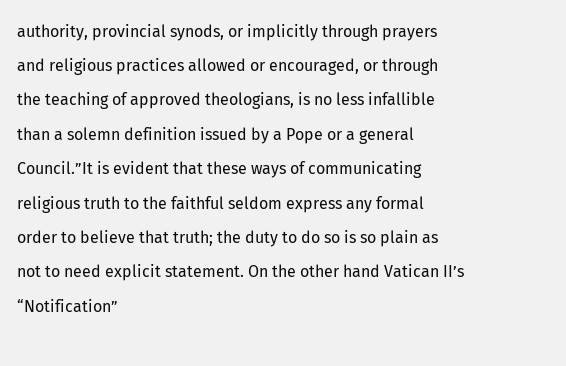authority, provincial synods, or implicitly through prayers and religious practices allowed or encouraged, or through the teaching of approved theologians, is no less infallible than a solemn definition issued by a Pope or a general Council.”It is evident that these ways of communicating religious truth to the faithful seldom express any formal order to believe that truth; the duty to do so is so plain as not to need explicit statement. On the other hand Vatican II’s “Notification”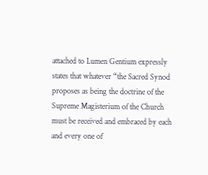attached to Lumen Gentium expressly states that whatever “the Sacred Synod proposes as being the doctrine of the Supreme Magisterium of the Church must be received and embraced by each and every one of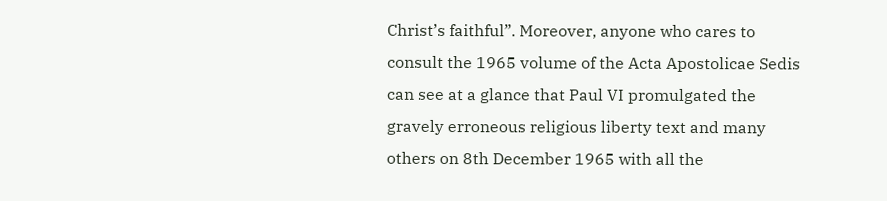Christ’s faithful”. Moreover, anyone who cares to consult the 1965 volume of the Acta Apostolicae Sedis can see at a glance that Paul VI promulgated the gravely erroneous religious liberty text and many others on 8th December 1965 with all the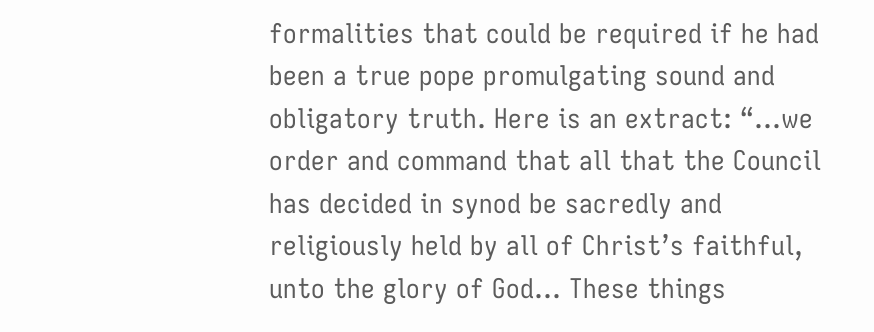formalities that could be required if he had been a true pope promulgating sound and obligatory truth. Here is an extract: “…we order and command that all that the Council has decided in synod be sacredly and religiously held by all of Christ’s faithful, unto the glory of God… These things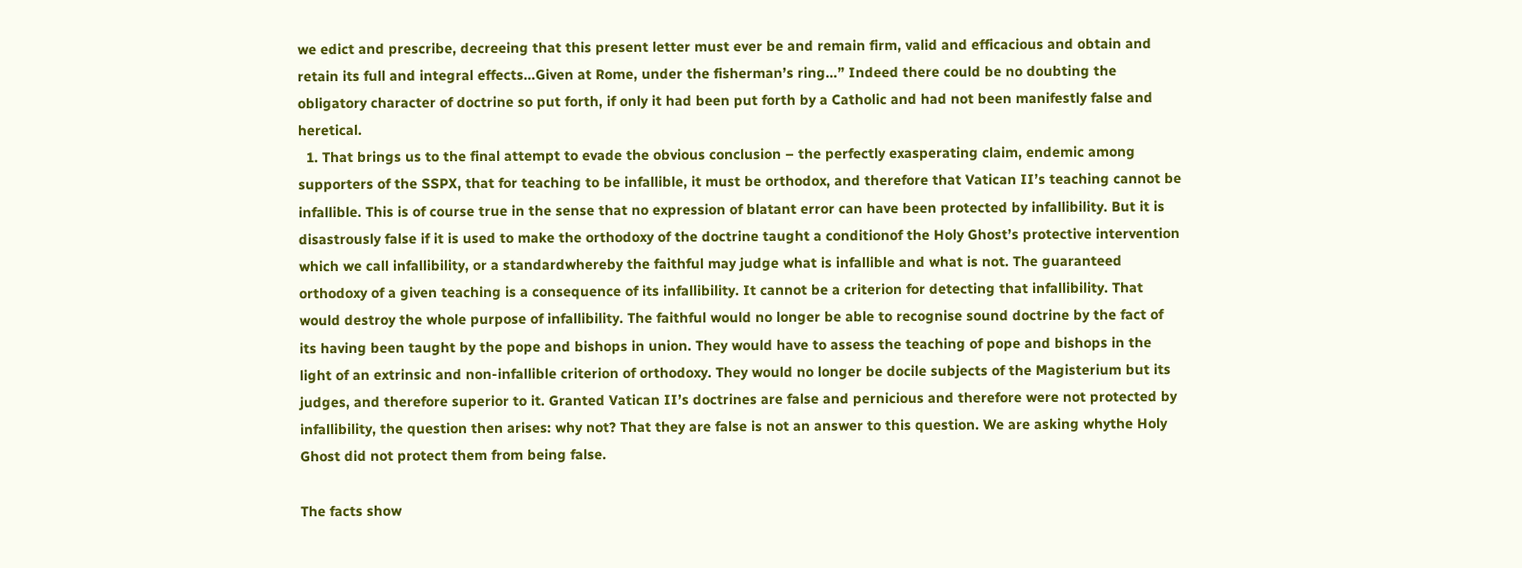we edict and prescribe, decreeing that this present letter must ever be and remain firm, valid and efficacious and obtain and retain its full and integral effects…Given at Rome, under the fisherman’s ring…” Indeed there could be no doubting the obligatory character of doctrine so put forth, if only it had been put forth by a Catholic and had not been manifestly false and heretical.
  1. That brings us to the final attempt to evade the obvious conclusion – the perfectly exasperating claim, endemic among supporters of the SSPX, that for teaching to be infallible, it must be orthodox, and therefore that Vatican II’s teaching cannot be infallible. This is of course true in the sense that no expression of blatant error can have been protected by infallibility. But it is disastrously false if it is used to make the orthodoxy of the doctrine taught a conditionof the Holy Ghost’s protective intervention which we call infallibility, or a standardwhereby the faithful may judge what is infallible and what is not. The guaranteed orthodoxy of a given teaching is a consequence of its infallibility. It cannot be a criterion for detecting that infallibility. That would destroy the whole purpose of infallibility. The faithful would no longer be able to recognise sound doctrine by the fact of its having been taught by the pope and bishops in union. They would have to assess the teaching of pope and bishops in the light of an extrinsic and non-infallible criterion of orthodoxy. They would no longer be docile subjects of the Magisterium but its judges, and therefore superior to it. Granted Vatican II’s doctrines are false and pernicious and therefore were not protected by infallibility, the question then arises: why not? That they are false is not an answer to this question. We are asking whythe Holy Ghost did not protect them from being false.

The facts show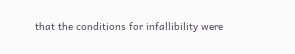that the conditions for infallibility were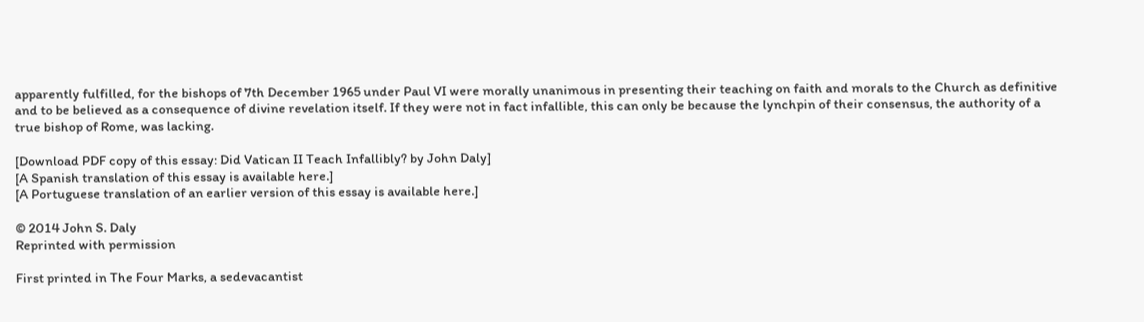apparently fulfilled, for the bishops of 7th December 1965 under Paul VI were morally unanimous in presenting their teaching on faith and morals to the Church as definitive and to be believed as a consequence of divine revelation itself. If they were not in fact infallible, this can only be because the lynchpin of their consensus, the authority of a true bishop of Rome, was lacking.

[Download PDF copy of this essay: Did Vatican II Teach Infallibly? by John Daly]
[A Spanish translation of this essay is available here.]
[A Portuguese translation of an earlier version of this essay is available here.]

© 2014 John S. Daly
Reprinted with permission

First printed in The Four Marks, a sedevacantist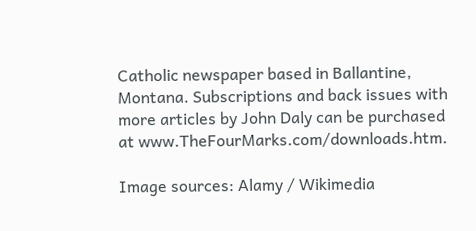Catholic newspaper based in Ballantine, Montana. Subscriptions and back issues with more articles by John Daly can be purchased at www.TheFourMarks.com/downloads.htm.

Image sources: Alamy / Wikimedia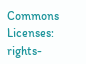Commons
Licenses: rights-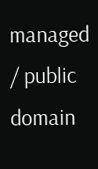managed / public domain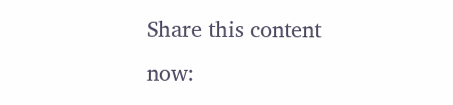Share this content now: